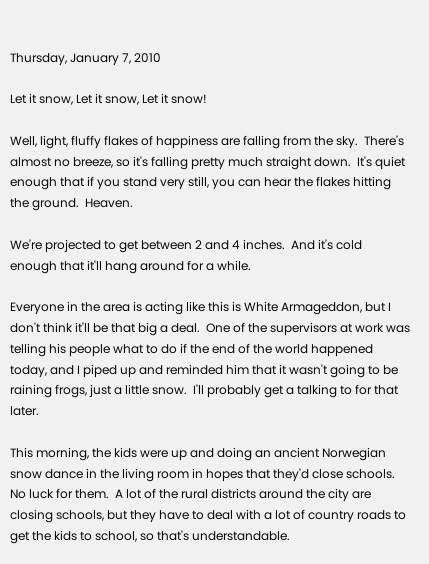Thursday, January 7, 2010

Let it snow, Let it snow, Let it snow!

Well, light, fluffy flakes of happiness are falling from the sky.  There's almost no breeze, so it's falling pretty much straight down.  It's quiet enough that if you stand very still, you can hear the flakes hitting the ground.  Heaven.

We're projected to get between 2 and 4 inches.  And it's cold enough that it'll hang around for a while.

Everyone in the area is acting like this is White Armageddon, but I don't think it'll be that big a deal.  One of the supervisors at work was telling his people what to do if the end of the world happened today, and I piped up and reminded him that it wasn't going to be raining frogs, just a little snow.  I'll probably get a talking to for that later.

This morning, the kids were up and doing an ancient Norwegian snow dance in the living room in hopes that they'd close schools.  No luck for them.  A lot of the rural districts around the city are closing schools, but they have to deal with a lot of country roads to get the kids to school, so that's understandable.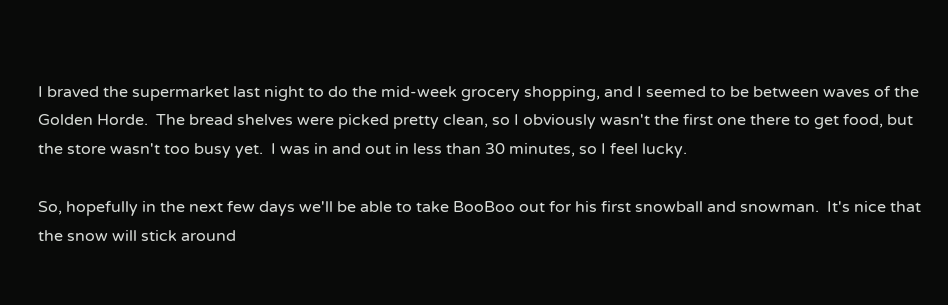I braved the supermarket last night to do the mid-week grocery shopping, and I seemed to be between waves of the Golden Horde.  The bread shelves were picked pretty clean, so I obviously wasn't the first one there to get food, but the store wasn't too busy yet.  I was in and out in less than 30 minutes, so I feel lucky.

So, hopefully in the next few days we'll be able to take BooBoo out for his first snowball and snowman.  It's nice that the snow will stick around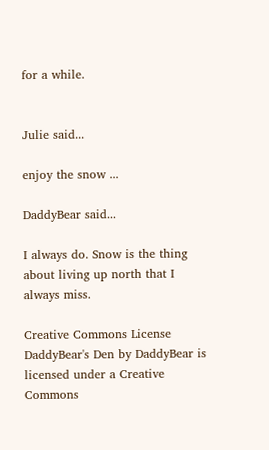for a while.


Julie said...

enjoy the snow ...

DaddyBear said...

I always do. Snow is the thing about living up north that I always miss.

Creative Commons License
DaddyBear's Den by DaddyBear is licensed under a Creative Commons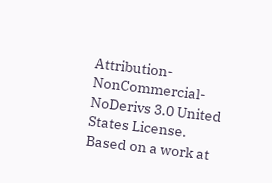Attribution-NonCommercial-NoDerivs 3.0 United States License.
Based on a work at